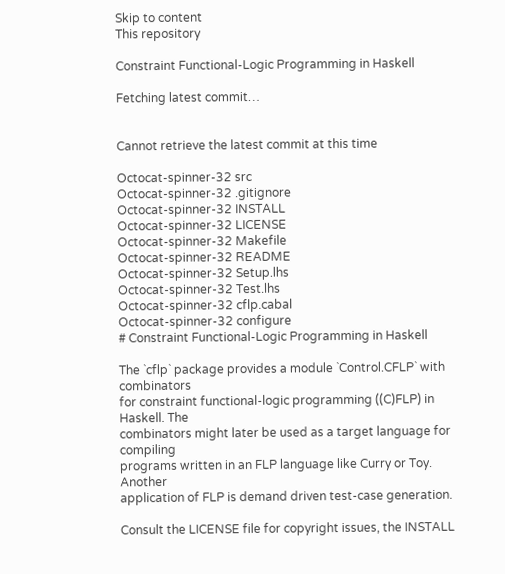Skip to content
This repository

Constraint Functional-Logic Programming in Haskell

Fetching latest commit…


Cannot retrieve the latest commit at this time

Octocat-spinner-32 src
Octocat-spinner-32 .gitignore
Octocat-spinner-32 INSTALL
Octocat-spinner-32 LICENSE
Octocat-spinner-32 Makefile
Octocat-spinner-32 README
Octocat-spinner-32 Setup.lhs
Octocat-spinner-32 Test.lhs
Octocat-spinner-32 cflp.cabal
Octocat-spinner-32 configure
# Constraint Functional-Logic Programming in Haskell

The `cflp` package provides a module `Control.CFLP` with combinators
for constraint functional-logic programming ((C)FLP) in Haskell. The
combinators might later be used as a target language for compiling
programs written in an FLP language like Curry or Toy. Another
application of FLP is demand driven test-case generation.

Consult the LICENSE file for copyright issues, the INSTALL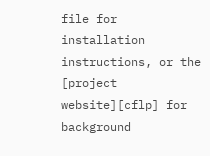file for
installation instructions, or the [project website][cflp] for
background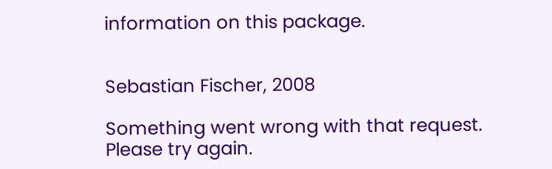information on this package.


Sebastian Fischer, 2008

Something went wrong with that request. Please try again.